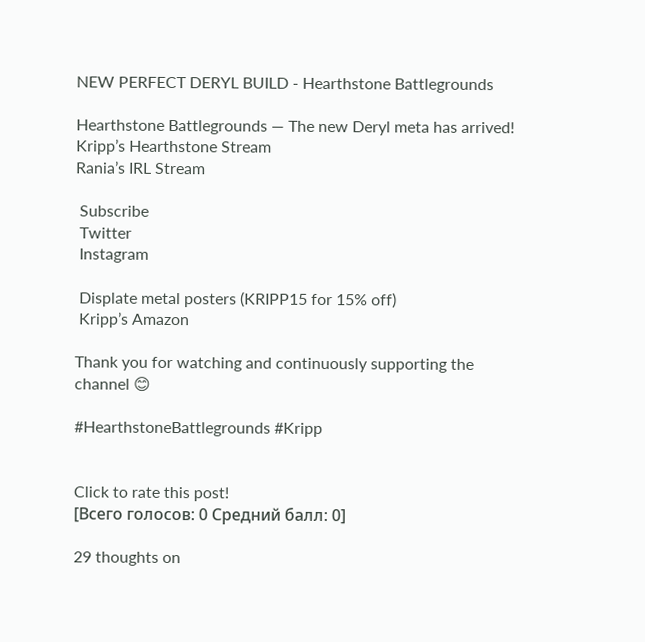NEW PERFECT DERYL BUILD - Hearthstone Battlegrounds

Hearthstone Battlegrounds — The new Deryl meta has arrived!
Kripp’s Hearthstone Stream
Rania’s IRL Stream

 Subscribe
 Twitter
 Instagram

 Displate metal posters (KRIPP15 for 15% off)
 Kripp’s Amazon

Thank you for watching and continuously supporting the channel 😊

#HearthstoneBattlegrounds #Kripp


Click to rate this post!
[Всего голосов: 0 Средний балл: 0]

29 thoughts on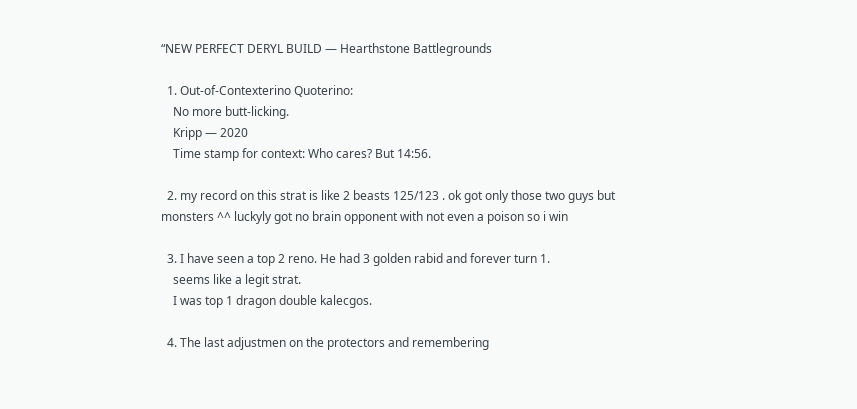“NEW PERFECT DERYL BUILD — Hearthstone Battlegrounds

  1. Out-of-Contexterino Quoterino:
    No more butt-licking.
    Kripp — 2020
    Time stamp for context: Who cares? But 14:56.

  2. my record on this strat is like 2 beasts 125/123 . ok got only those two guys but monsters ^^ luckyly got no brain opponent with not even a poison so i win

  3. I have seen a top 2 reno. He had 3 golden rabid and forever turn 1.
    seems like a legit strat.
    I was top 1 dragon double kalecgos.

  4. The last adjustmen on the protectors and remembering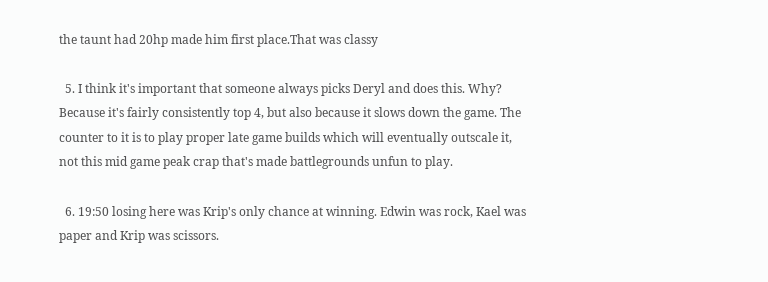the taunt had 20hp made him first place.That was classy

  5. I think it's important that someone always picks Deryl and does this. Why? Because it's fairly consistently top 4, but also because it slows down the game. The counter to it is to play proper late game builds which will eventually outscale it, not this mid game peak crap that's made battlegrounds unfun to play.

  6. 19:50 losing here was Krip's only chance at winning. Edwin was rock, Kael was paper and Krip was scissors.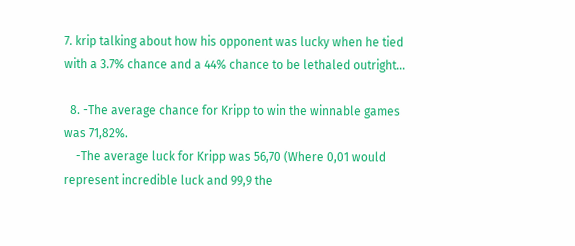7. krip talking about how his opponent was lucky when he tied with a 3.7% chance and a 44% chance to be lethaled outright…

  8. -The average chance for Kripp to win the winnable games was 71,82%.
    -The average luck for Kripp was 56,70 (Where 0,01 would represent incredible luck and 99,9 the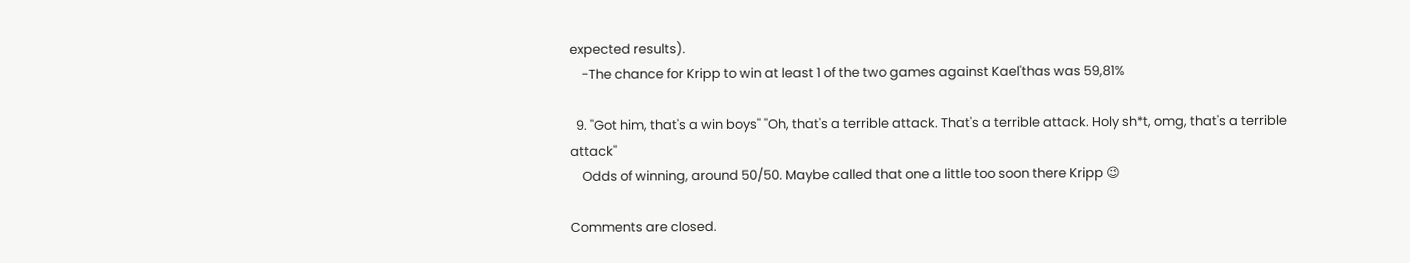expected results).
    -The chance for Kripp to win at least 1 of the two games against Kael'thas was 59,81%

  9. ''Got him, that's a win boys'' ''Oh, that's a terrible attack. That's a terrible attack. Holy sh*t, omg, that's a terrible attack''
    Odds of winning, around 50/50. Maybe called that one a little too soon there Kripp 😉

Comments are closed.